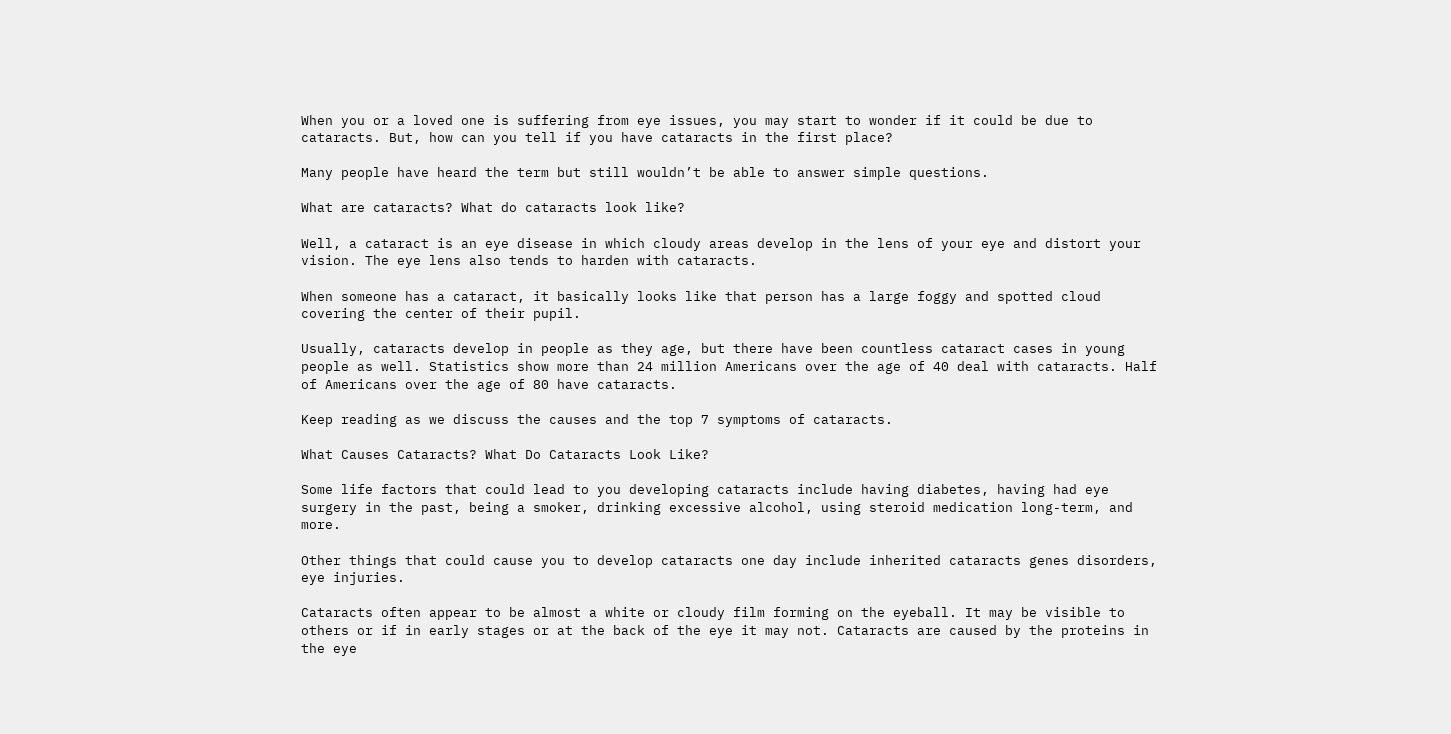When you or a loved one is suffering from eye issues, you may start to wonder if it could be due to cataracts. But, how can you tell if you have cataracts in the first place?

Many people have heard the term but still wouldn’t be able to answer simple questions.

What are cataracts? What do cataracts look like?

Well, a cataract is an eye disease in which cloudy areas develop in the lens of your eye and distort your vision. The eye lens also tends to harden with cataracts.

When someone has a cataract, it basically looks like that person has a large foggy and spotted cloud covering the center of their pupil.

Usually, cataracts develop in people as they age, but there have been countless cataract cases in young people as well. Statistics show more than 24 million Americans over the age of 40 deal with cataracts. Half of Americans over the age of 80 have cataracts.

Keep reading as we discuss the causes and the top 7 symptoms of cataracts.

What Causes Cataracts? What Do Cataracts Look Like?

Some life factors that could lead to you developing cataracts include having diabetes, having had eye surgery in the past, being a smoker, drinking excessive alcohol, using steroid medication long-term, and more.

Other things that could cause you to develop cataracts one day include inherited cataracts genes disorders, eye injuries.

Cataracts often appear to be almost a white or cloudy film forming on the eyeball. It may be visible to others or if in early stages or at the back of the eye it may not. Cataracts are caused by the proteins in the eye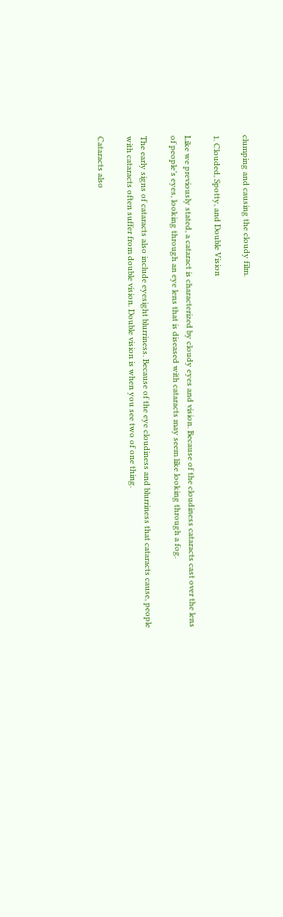clumping and causing the cloudy film.

1. Clouded, Spotty, and Double Vision

Like we previously stated, a cataract is characterized by cloudy eyes and vision. Because of the cloudiness cataracts cast over the lens of people’s eyes, looking through an eye lens that is diseased with cataracts may seem like looking through a fog.

The early signs of cataracts also include eyesight blurriness. Because of the eye cloudiness and blurriness that cataracts cause, people with cataracts often suffer from double vision. Double vision is when you see two of one thing.

Cataracts also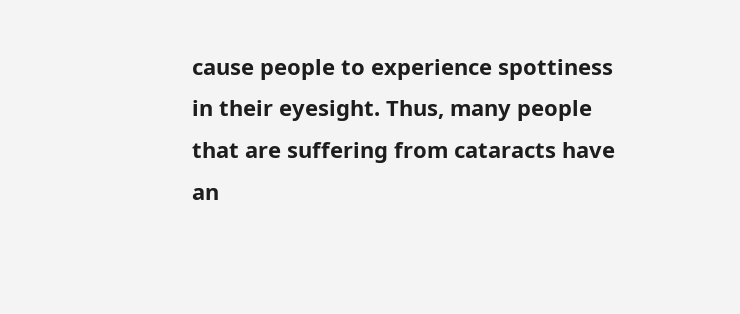cause people to experience spottiness in their eyesight. Thus, many people that are suffering from cataracts have an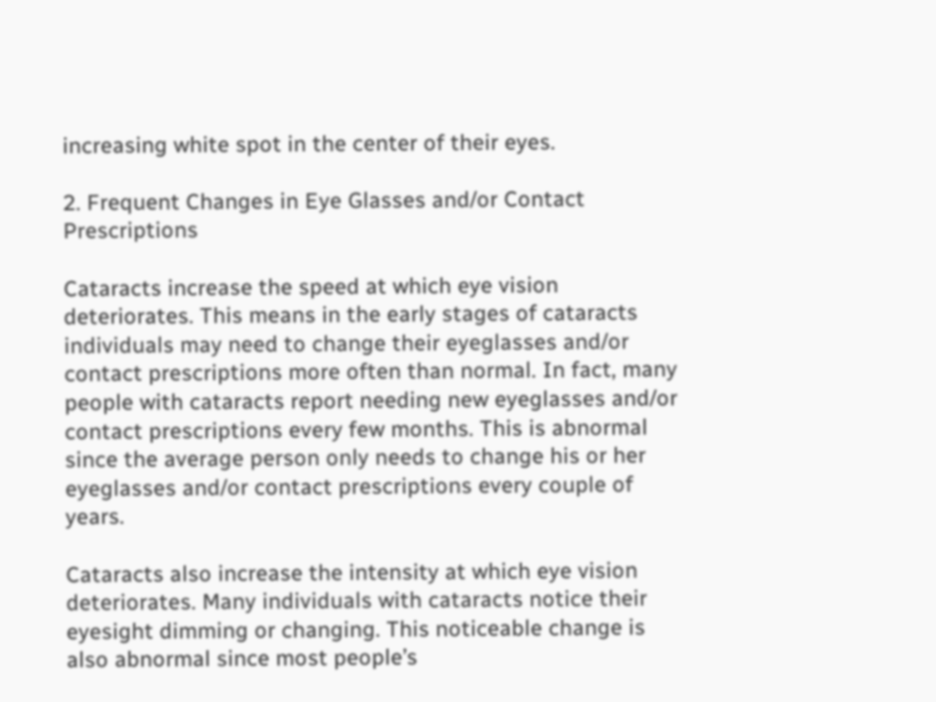increasing white spot in the center of their eyes.

2. Frequent Changes in Eye Glasses and/or Contact Prescriptions

Cataracts increase the speed at which eye vision deteriorates. This means in the early stages of cataracts individuals may need to change their eyeglasses and/or contact prescriptions more often than normal. In fact, many people with cataracts report needing new eyeglasses and/or contact prescriptions every few months. This is abnormal since the average person only needs to change his or her eyeglasses and/or contact prescriptions every couple of years.

Cataracts also increase the intensity at which eye vision deteriorates. Many individuals with cataracts notice their eyesight dimming or changing. This noticeable change is also abnormal since most people’s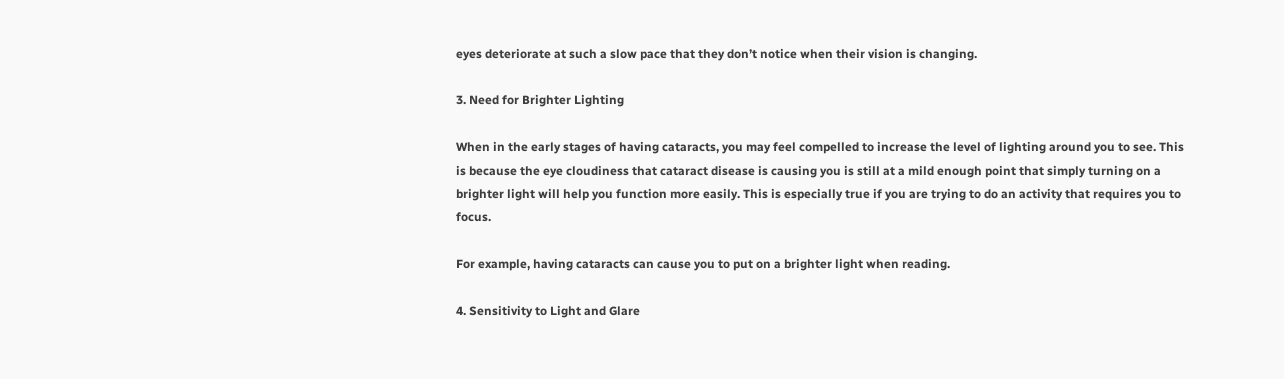eyes deteriorate at such a slow pace that they don’t notice when their vision is changing.

3. Need for Brighter Lighting

When in the early stages of having cataracts, you may feel compelled to increase the level of lighting around you to see. This is because the eye cloudiness that cataract disease is causing you is still at a mild enough point that simply turning on a brighter light will help you function more easily. This is especially true if you are trying to do an activity that requires you to focus.

For example, having cataracts can cause you to put on a brighter light when reading.

4. Sensitivity to Light and Glare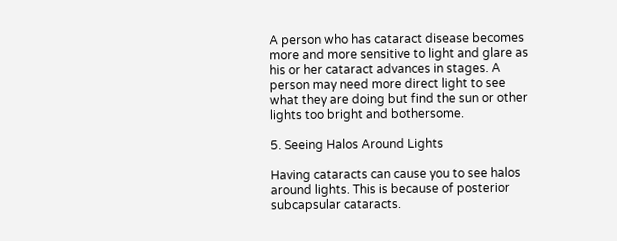A person who has cataract disease becomes more and more sensitive to light and glare as his or her cataract advances in stages. A person may need more direct light to see what they are doing but find the sun or other lights too bright and bothersome.

5. Seeing Halos Around Lights

Having cataracts can cause you to see halos around lights. This is because of posterior subcapsular cataracts.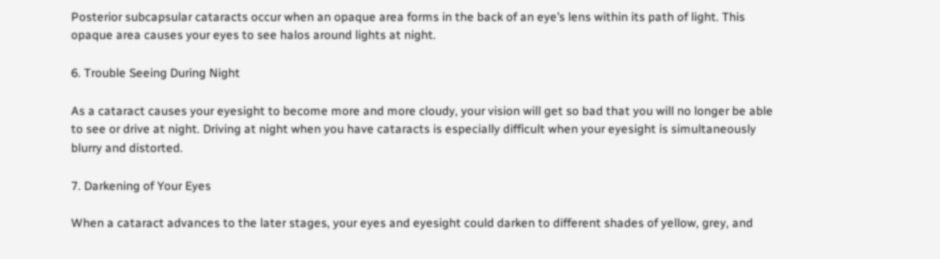Posterior subcapsular cataracts occur when an opaque area forms in the back of an eye’s lens within its path of light. This opaque area causes your eyes to see halos around lights at night.

6. Trouble Seeing During Night

As a cataract causes your eyesight to become more and more cloudy, your vision will get so bad that you will no longer be able to see or drive at night. Driving at night when you have cataracts is especially difficult when your eyesight is simultaneously blurry and distorted.

7. Darkening of Your Eyes

When a cataract advances to the later stages, your eyes and eyesight could darken to different shades of yellow, grey, and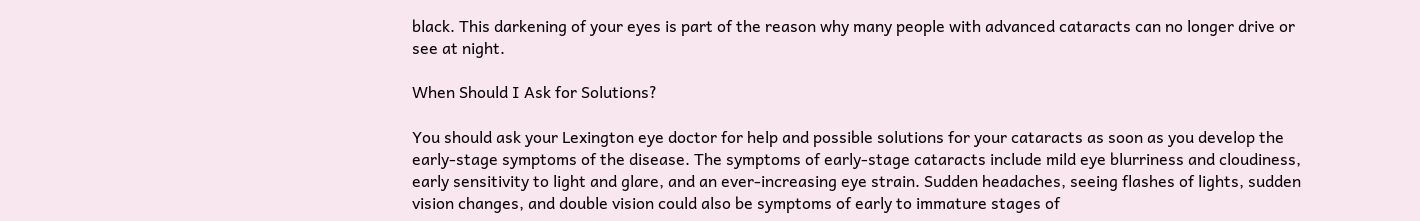black. This darkening of your eyes is part of the reason why many people with advanced cataracts can no longer drive or see at night.

When Should I Ask for Solutions?

You should ask your Lexington eye doctor for help and possible solutions for your cataracts as soon as you develop the early-stage symptoms of the disease. The symptoms of early-stage cataracts include mild eye blurriness and cloudiness, early sensitivity to light and glare, and an ever-increasing eye strain. Sudden headaches, seeing flashes of lights, sudden vision changes, and double vision could also be symptoms of early to immature stages of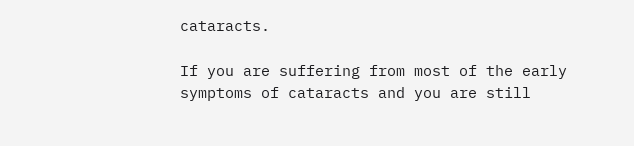cataracts.

If you are suffering from most of the early symptoms of cataracts and you are still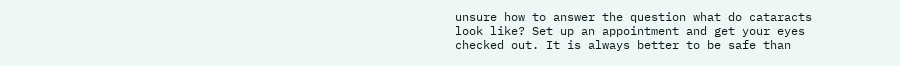unsure how to answer the question what do cataracts look like? Set up an appointment and get your eyes checked out. It is always better to be safe than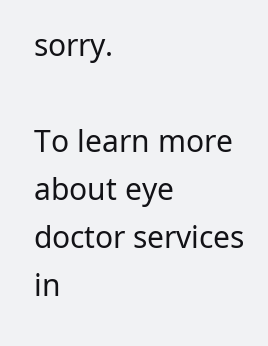sorry.

To learn more about eye doctor services in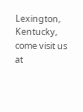Lexington, Kentucky, come visit us at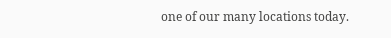one of our many locations today.